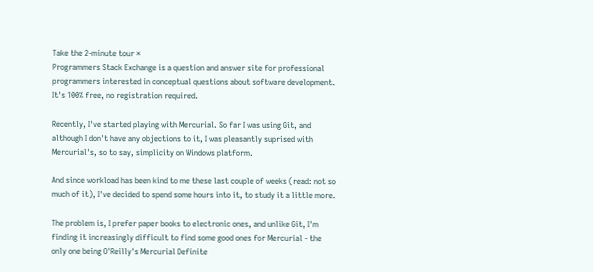Take the 2-minute tour ×
Programmers Stack Exchange is a question and answer site for professional programmers interested in conceptual questions about software development. It's 100% free, no registration required.

Recently, I've started playing with Mercurial. So far I was using Git, and although I don't have any objections to it, I was pleasantly suprised with Mercurial's, so to say, simplicity on Windows platform.

And since workload has been kind to me these last couple of weeks (read: not so much of it), I've decided to spend some hours into it, to study it a little more.

The problem is, I prefer paper books to electronic ones, and unlike Git, I'm finding it increasingly difficult to find some good ones for Mercurial - the only one being O'Reilly's Mercurial Definite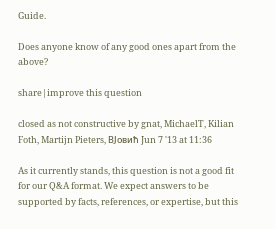Guide.

Does anyone know of any good ones apart from the above?

share|improve this question

closed as not constructive by gnat, MichaelT, Kilian Foth, Martijn Pieters, BЈовић Jun 7 '13 at 11:36

As it currently stands, this question is not a good fit for our Q&A format. We expect answers to be supported by facts, references, or expertise, but this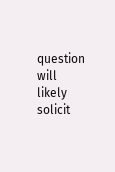question will likely solicit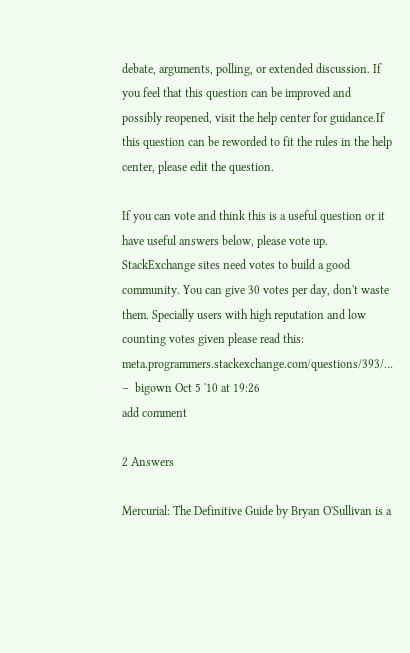debate, arguments, polling, or extended discussion. If you feel that this question can be improved and possibly reopened, visit the help center for guidance.If this question can be reworded to fit the rules in the help center, please edit the question.

If you can vote and think this is a useful question or it have useful answers below, please vote up. StackExchange sites need votes to build a good community. You can give 30 votes per day, don't waste them. Specially users with high reputation and low counting votes given please read this: meta.programmers.stackexchange.com/questions/393/… –  bigown Oct 5 '10 at 19:26
add comment

2 Answers

Mercurial: The Definitive Guide by Bryan O'Sullivan is a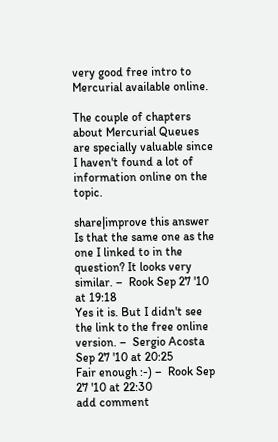very good free intro to Mercurial available online.

The couple of chapters about Mercurial Queues are specially valuable since I haven't found a lot of information online on the topic.

share|improve this answer
Is that the same one as the one I linked to in the question? It looks very similar. –  Rook Sep 27 '10 at 19:18
Yes it is. But I didn't see the link to the free online version. –  Sergio Acosta Sep 27 '10 at 20:25
Fair enough :-) –  Rook Sep 27 '10 at 22:30
add comment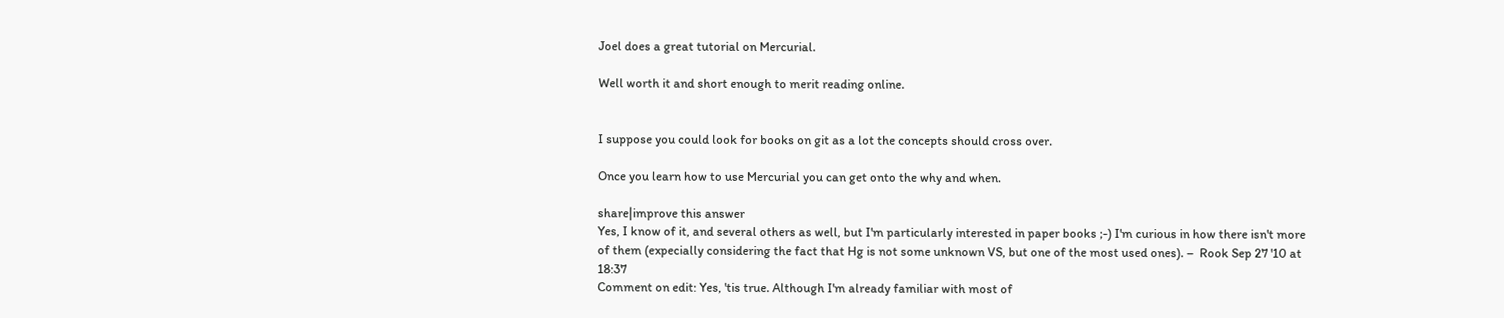Joel does a great tutorial on Mercurial.

Well worth it and short enough to merit reading online.


I suppose you could look for books on git as a lot the concepts should cross over.

Once you learn how to use Mercurial you can get onto the why and when.

share|improve this answer
Yes, I know of it, and several others as well, but I'm particularly interested in paper books ;-) I'm curious in how there isn't more of them (expecially considering the fact that Hg is not some unknown VS, but one of the most used ones). –  Rook Sep 27 '10 at 18:37
Comment on edit: Yes, 'tis true. Although I'm already familiar with most of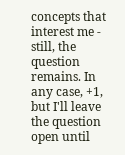concepts that interest me - still, the question remains. In any case, +1, but I'll leave the question open until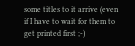some titles to it arrive (even if I have to wait for them to get printed first ;-)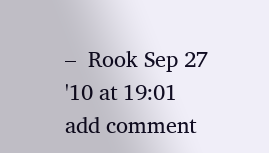–  Rook Sep 27 '10 at 19:01
add comment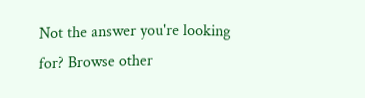Not the answer you're looking for? Browse other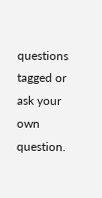questions tagged or ask your own question.